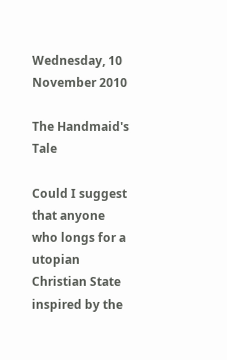Wednesday, 10 November 2010

The Handmaid's Tale

Could I suggest that anyone who longs for a utopian Christian State inspired by the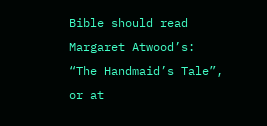Bible should read Margaret Atwood’s: “The Handmaid’s Tale”, or at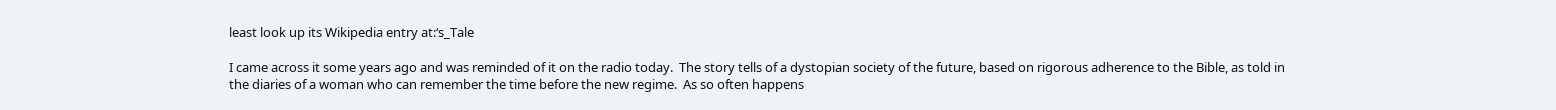least look up its Wikipedia entry at:‘s_Tale

I came across it some years ago and was reminded of it on the radio today.  The story tells of a dystopian society of the future, based on rigorous adherence to the Bible, as told in the diaries of a woman who can remember the time before the new regime.  As so often happens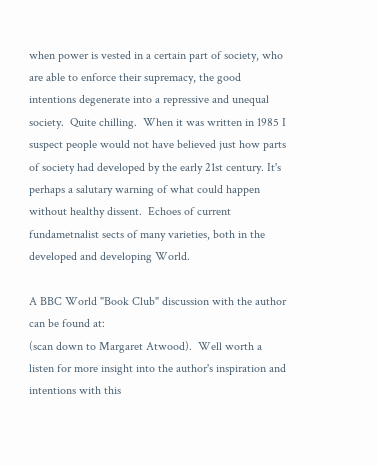when power is vested in a certain part of society, who are able to enforce their supremacy, the good intentions degenerate into a repressive and unequal society.  Quite chilling.  When it was written in 1985 I suspect people would not have believed just how parts of society had developed by the early 21st century. It's perhaps a salutary warning of what could happen without healthy dissent.  Echoes of current fundametnalist sects of many varieties, both in the developed and developing World.

A BBC World "Book Club" discussion with the author can be found at:
(scan down to Margaret Atwood).  Well worth a listen for more insight into the author's inspiration and intentions with this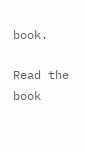book.

Read the book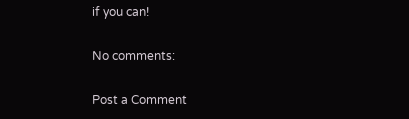if you can!

No comments:

Post a Comment